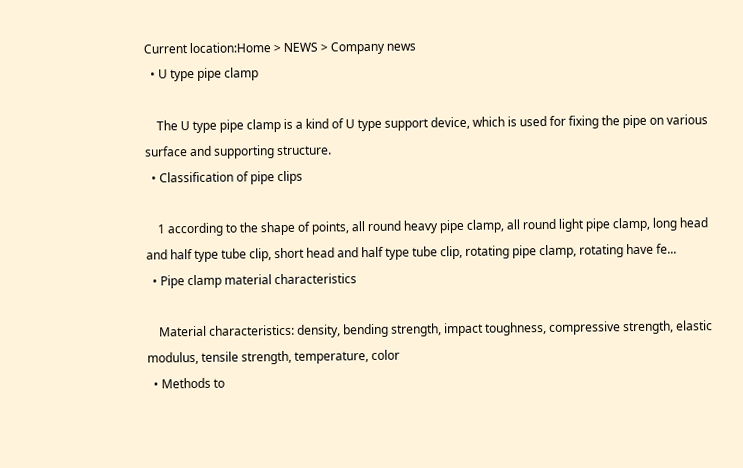Current location:Home > NEWS > Company news
  • U type pipe clamp

    The U type pipe clamp is a kind of U type support device, which is used for fixing the pipe on various surface and supporting structure.
  • Classification of pipe clips

    1 according to the shape of points, all round heavy pipe clamp, all round light pipe clamp, long head and half type tube clip, short head and half type tube clip, rotating pipe clamp, rotating have fe...
  • Pipe clamp material characteristics

    Material characteristics: density, bending strength, impact toughness, compressive strength, elastic modulus, tensile strength, temperature, color
  • Methods to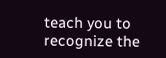teach you to recognize the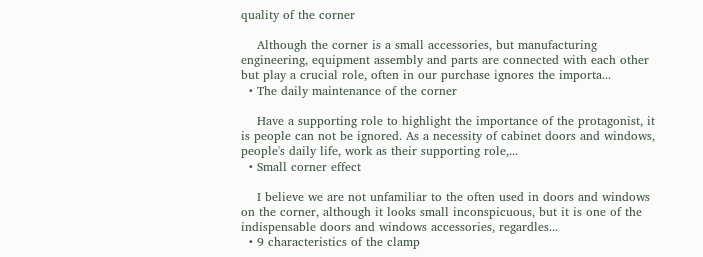quality of the corner

    Although the corner is a small accessories, but manufacturing engineering, equipment assembly and parts are connected with each other but play a crucial role, often in our purchase ignores the importa...
  • The daily maintenance of the corner

    Have a supporting role to highlight the importance of the protagonist, it is people can not be ignored. As a necessity of cabinet doors and windows, people's daily life, work as their supporting role,...
  • Small corner effect

    I believe we are not unfamiliar to the often used in doors and windows on the corner, although it looks small inconspicuous, but it is one of the indispensable doors and windows accessories, regardles...
  • 9 characteristics of the clamp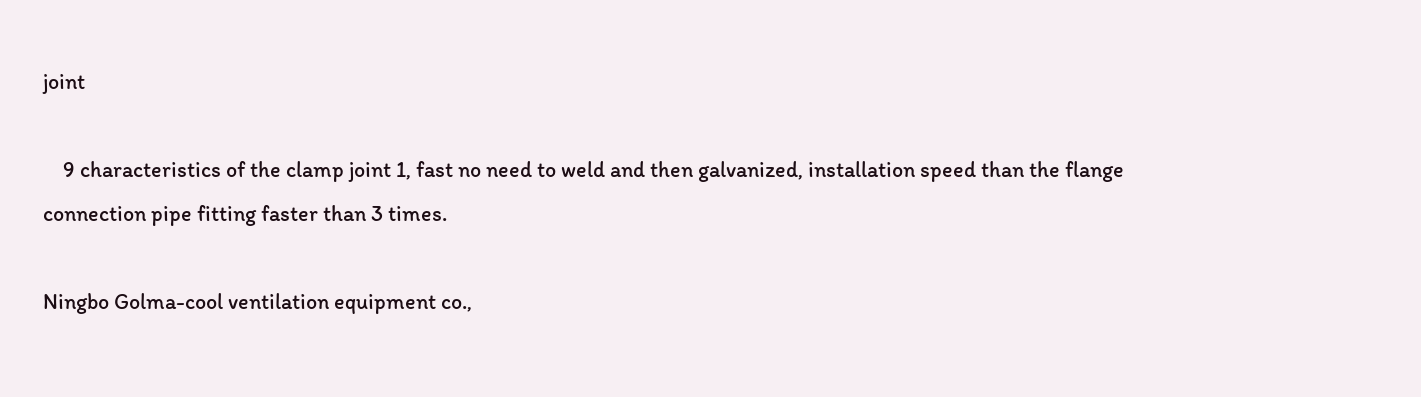joint

    9 characteristics of the clamp joint 1, fast no need to weld and then galvanized, installation speed than the flange connection pipe fitting faster than 3 times.

Ningbo Golma-cool ventilation equipment co.,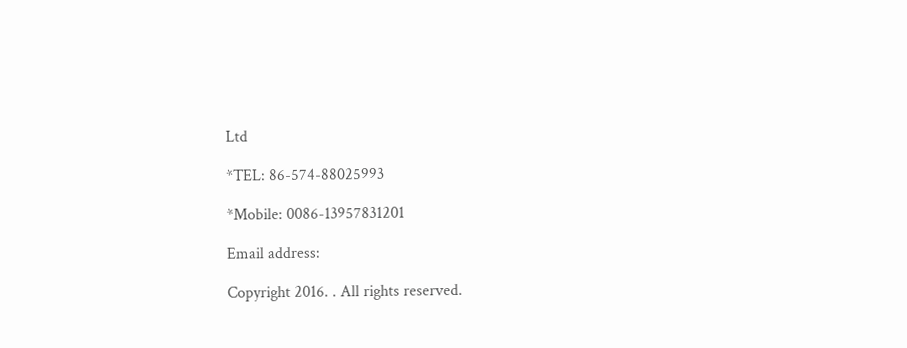Ltd

*TEL: 86-574-88025993

*Mobile: 0086-13957831201

Email address:

Copyright 2016. . All rights reserved.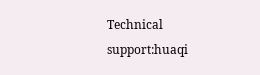Technical support:huaqi